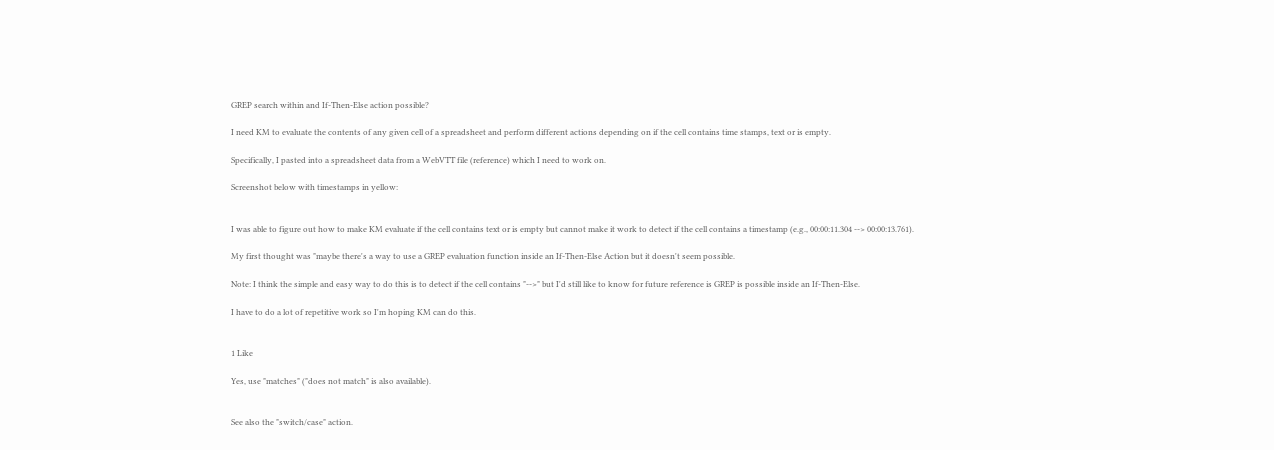GREP search within and If-Then-Else action possible?

I need KM to evaluate the contents of any given cell of a spreadsheet and perform different actions depending on if the cell contains time stamps, text or is empty.

Specifically, I pasted into a spreadsheet data from a WebVTT file (reference) which I need to work on.

Screenshot below with timestamps in yellow:


I was able to figure out how to make KM evaluate if the cell contains text or is empty but cannot make it work to detect if the cell contains a timestamp (e.g., 00:00:11.304 --> 00:00:13.761).

My first thought was "maybe there's a way to use a GREP evaluation function inside an If-Then-Else Action but it doesn't seem possible.

Note: I think the simple and easy way to do this is to detect if the cell contains "-->" but I'd still like to know for future reference is GREP is possible inside an If-Then-Else.

I have to do a lot of repetitive work so I'm hoping KM can do this.


1 Like

Yes, use "matches" ("does not match" is also available).


See also the "switch/case" action.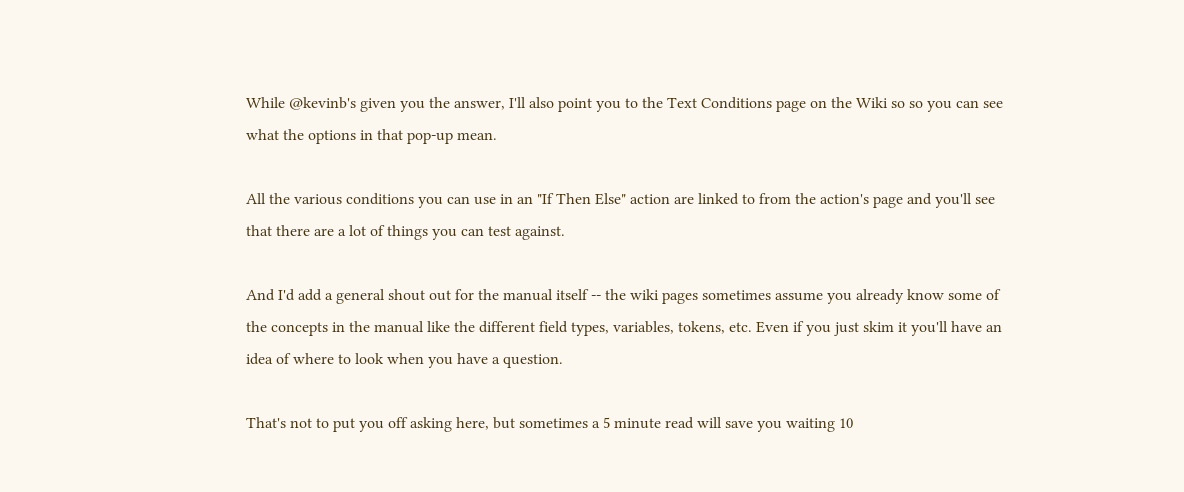While @kevinb's given you the answer, I'll also point you to the Text Conditions page on the Wiki so so you can see what the options in that pop-up mean.

All the various conditions you can use in an "If Then Else" action are linked to from the action's page and you'll see that there are a lot of things you can test against.

And I'd add a general shout out for the manual itself -- the wiki pages sometimes assume you already know some of the concepts in the manual like the different field types, variables, tokens, etc. Even if you just skim it you'll have an idea of where to look when you have a question.

That's not to put you off asking here, but sometimes a 5 minute read will save you waiting 10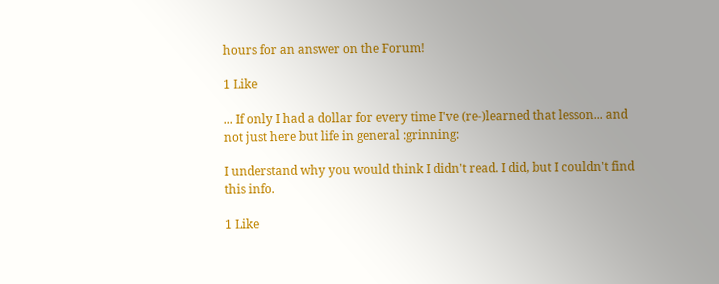hours for an answer on the Forum!

1 Like

... If only I had a dollar for every time I've (re-)learned that lesson... and not just here but life in general :grinning:

I understand why you would think I didn't read. I did, but I couldn't find this info.

1 Like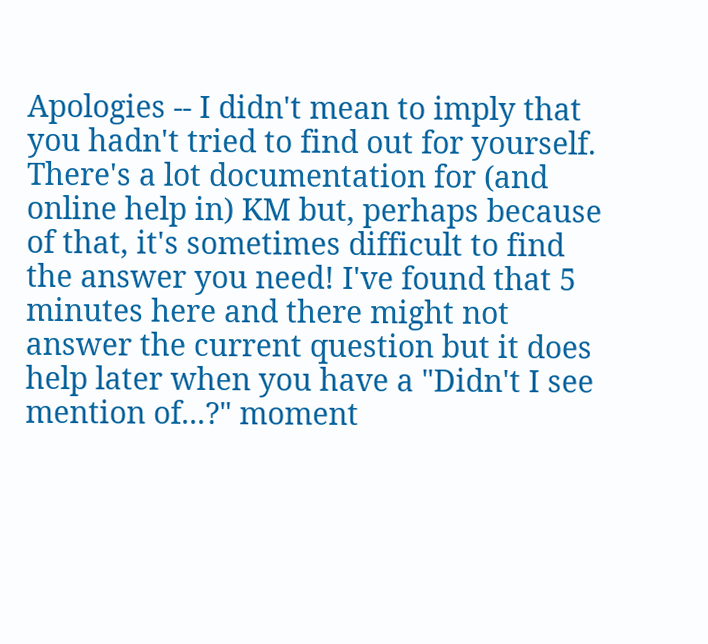Apologies -- I didn't mean to imply that you hadn't tried to find out for yourself. There's a lot documentation for (and online help in) KM but, perhaps because of that, it's sometimes difficult to find the answer you need! I've found that 5 minutes here and there might not answer the current question but it does help later when you have a "Didn't I see mention of...?" moment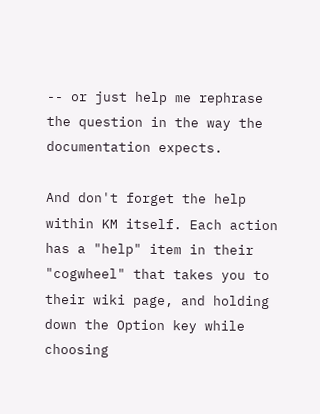-- or just help me rephrase the question in the way the documentation expects.

And don't forget the help within KM itself. Each action has a "help" item in their "cogwheel" that takes you to their wiki page, and holding down the Option key while choosing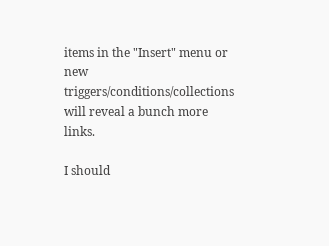items in the "Insert" menu or new triggers/conditions/collections will reveal a bunch more links.

I should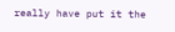really have put it the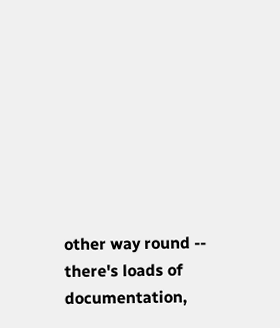other way round -- there's loads of documentation,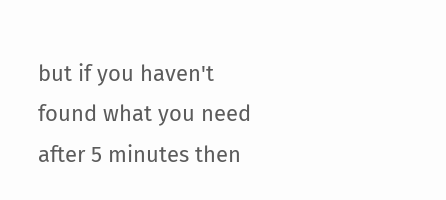but if you haven't found what you need after 5 minutes then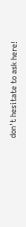don't hesitate to ask here!